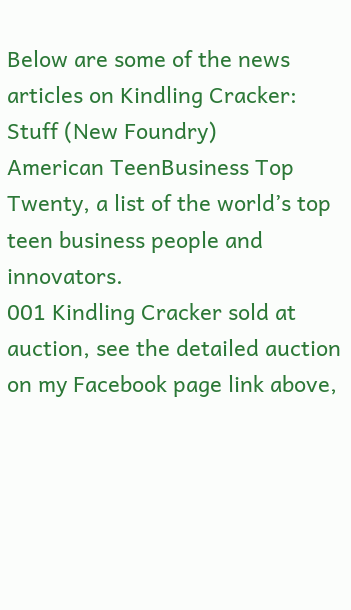Below are some of the news articles on Kindling Cracker:
Stuff (New Foundry)
American TeenBusiness Top Twenty, a list of the world’s top teen business people and innovators.
001 Kindling Cracker sold at auction, see the detailed auction on my Facebook page link above,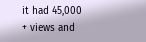it had 45,000 + views and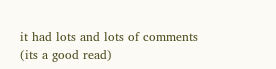it had lots and lots of comments (its a good read)